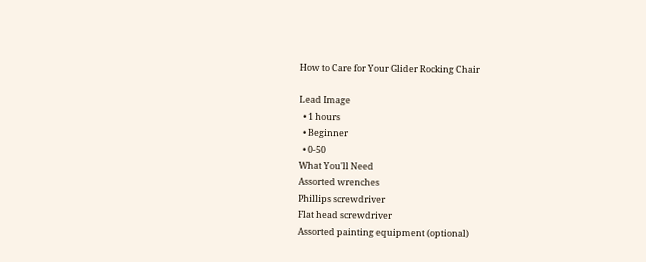How to Care for Your Glider Rocking Chair

Lead Image
  • 1 hours
  • Beginner
  • 0-50
What You'll Need
Assorted wrenches
Phillips screwdriver
Flat head screwdriver
Assorted painting equipment (optional)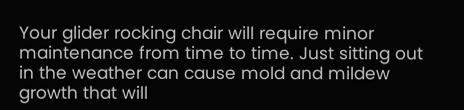Your glider rocking chair will require minor maintenance from time to time. Just sitting out in the weather can cause mold and mildew growth that will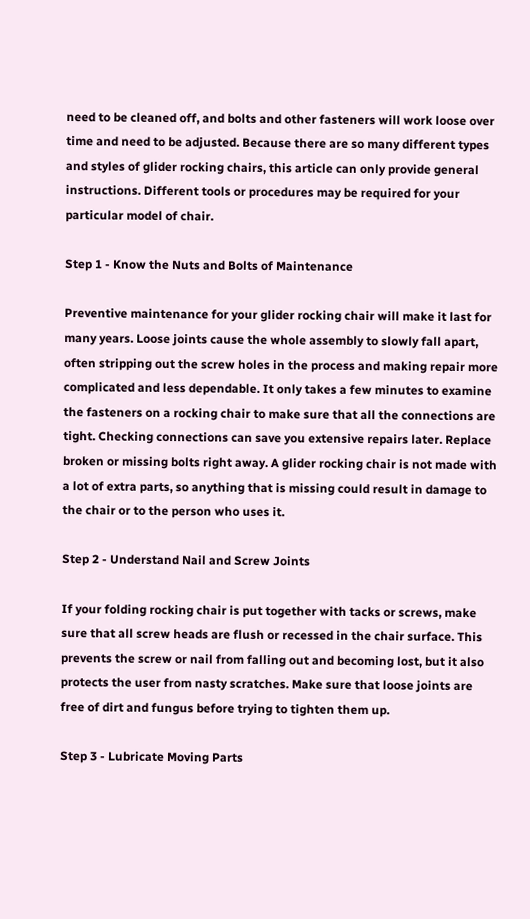need to be cleaned off, and bolts and other fasteners will work loose over time and need to be adjusted. Because there are so many different types and styles of glider rocking chairs, this article can only provide general instructions. Different tools or procedures may be required for your particular model of chair.

Step 1 - Know the Nuts and Bolts of Maintenance

Preventive maintenance for your glider rocking chair will make it last for many years. Loose joints cause the whole assembly to slowly fall apart, often stripping out the screw holes in the process and making repair more complicated and less dependable. It only takes a few minutes to examine the fasteners on a rocking chair to make sure that all the connections are tight. Checking connections can save you extensive repairs later. Replace broken or missing bolts right away. A glider rocking chair is not made with a lot of extra parts, so anything that is missing could result in damage to the chair or to the person who uses it.

Step 2 - Understand Nail and Screw Joints

If your folding rocking chair is put together with tacks or screws, make sure that all screw heads are flush or recessed in the chair surface. This prevents the screw or nail from falling out and becoming lost, but it also protects the user from nasty scratches. Make sure that loose joints are free of dirt and fungus before trying to tighten them up.

Step 3 - Lubricate Moving Parts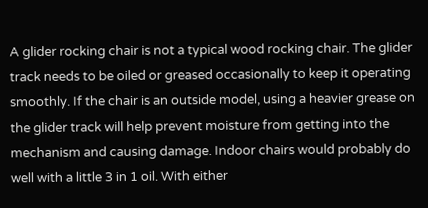A glider rocking chair is not a typical wood rocking chair. The glider track needs to be oiled or greased occasionally to keep it operating smoothly. If the chair is an outside model, using a heavier grease on the glider track will help prevent moisture from getting into the mechanism and causing damage. Indoor chairs would probably do well with a little 3 in 1 oil. With either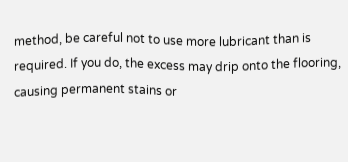method, be careful not to use more lubricant than is required. If you do, the excess may drip onto the flooring, causing permanent stains or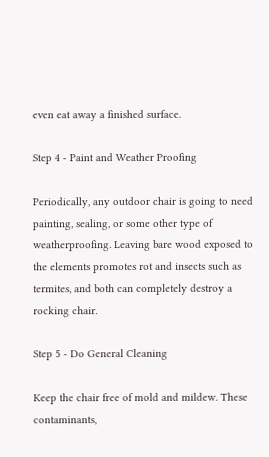even eat away a finished surface.

Step 4 - Paint and Weather Proofing

Periodically, any outdoor chair is going to need painting, sealing, or some other type of weatherproofing. Leaving bare wood exposed to the elements promotes rot and insects such as termites, and both can completely destroy a rocking chair.

Step 5 - Do General Cleaning

Keep the chair free of mold and mildew. These contaminants,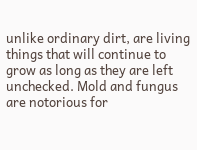unlike ordinary dirt, are living things that will continue to grow as long as they are left unchecked. Mold and fungus are notorious for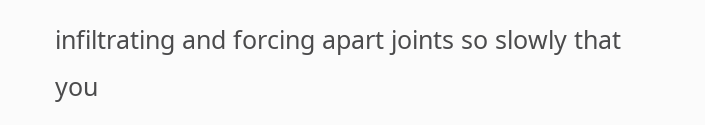infiltrating and forcing apart joints so slowly that you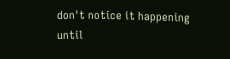don't notice it happening until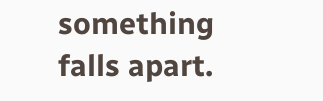something falls apart.